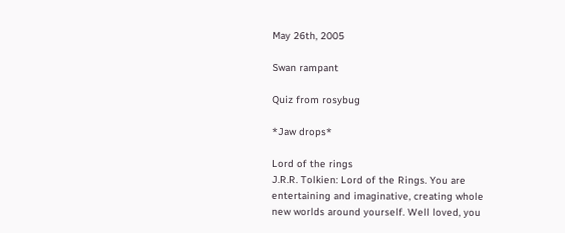May 26th, 2005

Swan rampant

Quiz from rosybug

*Jaw drops*

Lord of the rings
J.R.R. Tolkien: Lord of the Rings. You are
entertaining and imaginative, creating whole
new worlds around yourself. Well loved, you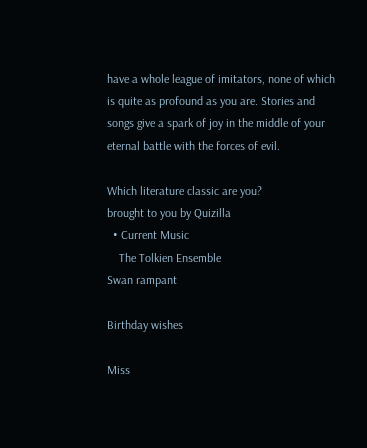have a whole league of imitators, none of which
is quite as profound as you are. Stories and
songs give a spark of joy in the middle of your
eternal battle with the forces of evil.

Which literature classic are you?
brought to you by Quizilla
  • Current Music
    The Tolkien Ensemble
Swan rampant

Birthday wishes

Miss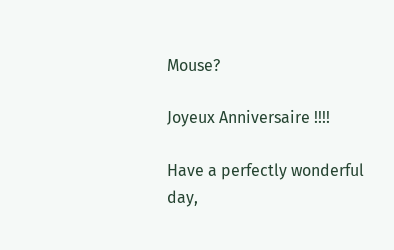Mouse?

Joyeux Anniversaire !!!!

Have a perfectly wonderful day,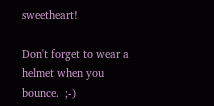sweetheart!

Don't forget to wear a helmet when you bounce.  ;-)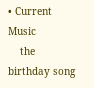• Current Music
    the birthday song